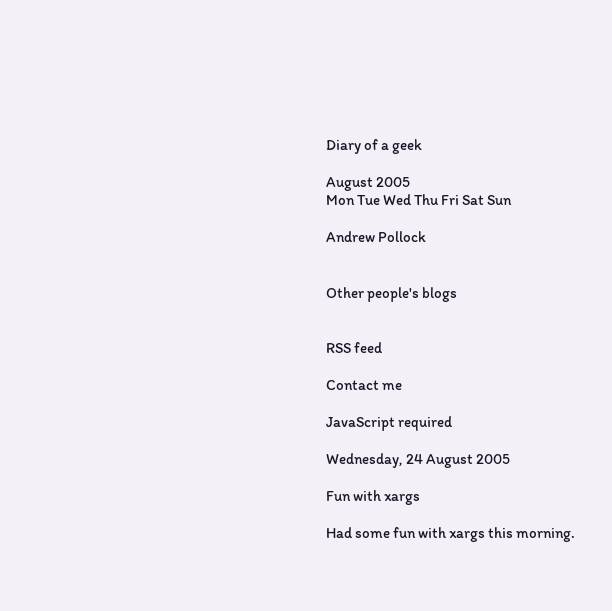Diary of a geek

August 2005
Mon Tue Wed Thu Fri Sat Sun

Andrew Pollock


Other people's blogs


RSS feed

Contact me

JavaScript required

Wednesday, 24 August 2005

Fun with xargs

Had some fun with xargs this morning.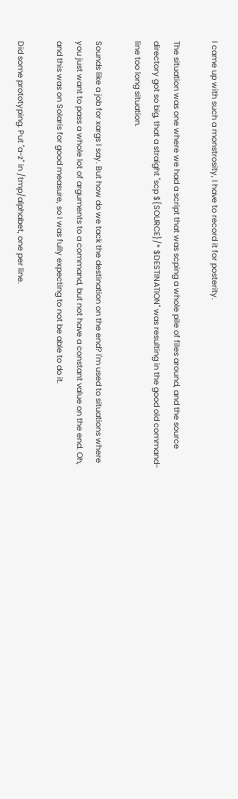I came up with such a monstrosity, I have to record it for posterity.

The situation was one where we had a script that was scping a whole pile of files around, and the source directory got so big, that a straight "scp ${SOURCE}/* $DESTINATION" was resulting in the good old command-line too long situation.

Sounds like a job for xargs I say. But how do we tack the destination on the end? I'm used to situations where you just want to pass a whole lot of arguments to a command, but not have a constant value on the end. Oh, and this was on Solaris for good measure, so I was fully expecting to not be able to do it.

Did some prototyping. Put "a-z" in /tmp/alphabet, one per line.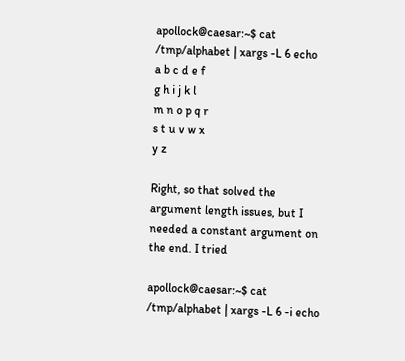apollock@caesar:~$ cat /tmp/alphabet | xargs -L 6 echo
a b c d e f
g h i j k l
m n o p q r
s t u v w x
y z

Right, so that solved the argument length issues, but I needed a constant argument on the end. I tried

apollock@caesar:~$ cat /tmp/alphabet | xargs -L 6 -i echo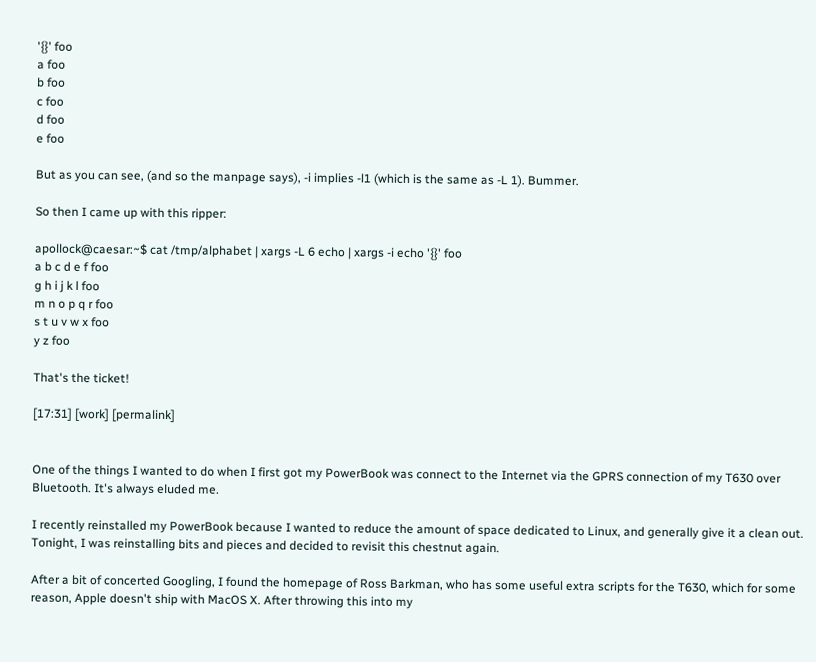'{}' foo
a foo
b foo
c foo
d foo
e foo

But as you can see, (and so the manpage says), -i implies -l1 (which is the same as -L 1). Bummer.

So then I came up with this ripper:

apollock@caesar:~$ cat /tmp/alphabet | xargs -L 6 echo | xargs -i echo '{}' foo
a b c d e f foo
g h i j k l foo
m n o p q r foo
s t u v w x foo
y z foo

That's the ticket!

[17:31] [work] [permalink]


One of the things I wanted to do when I first got my PowerBook was connect to the Internet via the GPRS connection of my T630 over Bluetooth. It's always eluded me.

I recently reinstalled my PowerBook because I wanted to reduce the amount of space dedicated to Linux, and generally give it a clean out. Tonight, I was reinstalling bits and pieces and decided to revisit this chestnut again.

After a bit of concerted Googling, I found the homepage of Ross Barkman, who has some useful extra scripts for the T630, which for some reason, Apple doesn't ship with MacOS X. After throwing this into my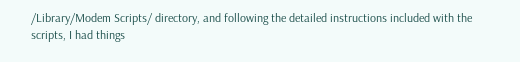/Library/Modem Scripts/ directory, and following the detailed instructions included with the scripts, I had things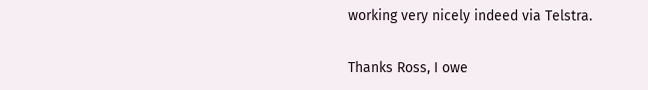working very nicely indeed via Telstra.

Thanks Ross, I owe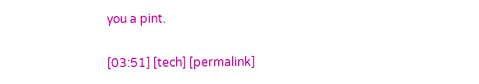you a pint.

[03:51] [tech] [permalink]